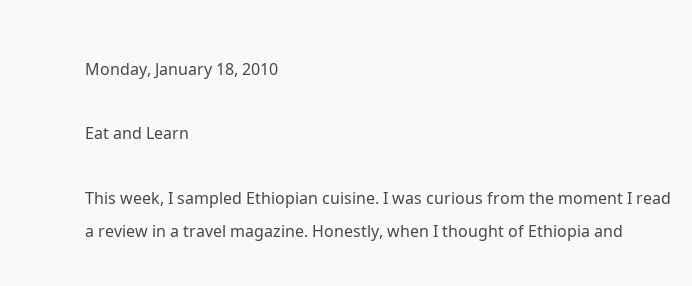Monday, January 18, 2010

Eat and Learn

This week, I sampled Ethiopian cuisine. I was curious from the moment I read a review in a travel magazine. Honestly, when I thought of Ethiopia and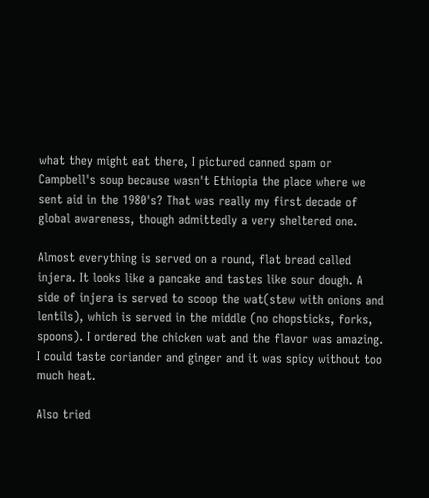what they might eat there, I pictured canned spam or Campbell's soup because wasn't Ethiopia the place where we sent aid in the 1980's? That was really my first decade of global awareness, though admittedly a very sheltered one.

Almost everything is served on a round, flat bread called injera. It looks like a pancake and tastes like sour dough. A side of injera is served to scoop the wat(stew with onions and lentils), which is served in the middle (no chopsticks, forks, spoons). I ordered the chicken wat and the flavor was amazing. I could taste coriander and ginger and it was spicy without too much heat.

Also tried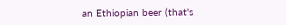an Ethiopian beer (that's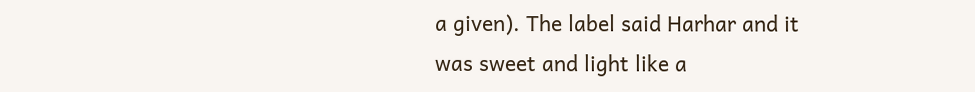a given). The label said Harhar and it was sweet and light like a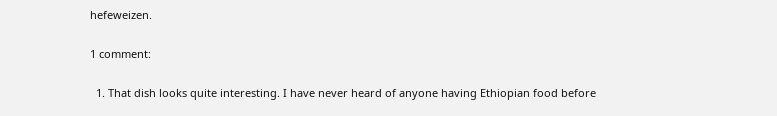hefeweizen.

1 comment:

  1. That dish looks quite interesting. I have never heard of anyone having Ethiopian food before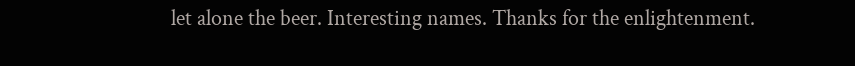let alone the beer. Interesting names. Thanks for the enlightenment.